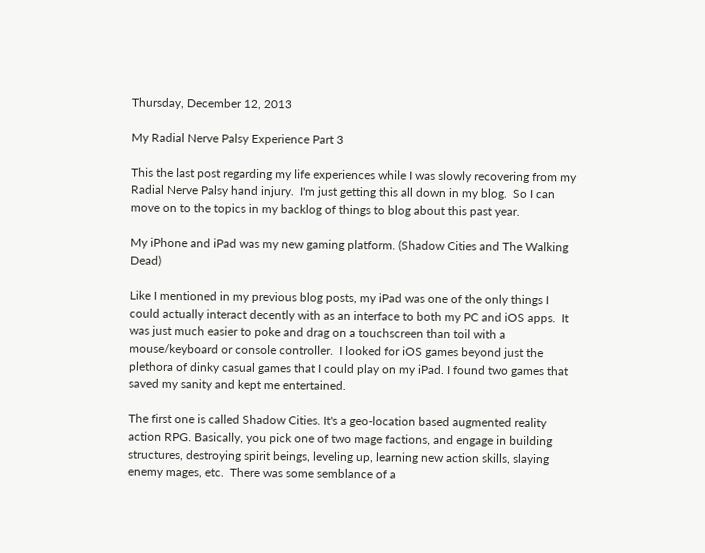Thursday, December 12, 2013

My Radial Nerve Palsy Experience Part 3

This the last post regarding my life experiences while I was slowly recovering from my Radial Nerve Palsy hand injury.  I'm just getting this all down in my blog.  So I can move on to the topics in my backlog of things to blog about this past year.

My iPhone and iPad was my new gaming platform. (Shadow Cities and The Walking Dead)

Like I mentioned in my previous blog posts, my iPad was one of the only things I could actually interact decently with as an interface to both my PC and iOS apps.  It was just much easier to poke and drag on a touchscreen than toil with a mouse/keyboard or console controller.  I looked for iOS games beyond just the plethora of dinky casual games that I could play on my iPad. I found two games that saved my sanity and kept me entertained.

The first one is called Shadow Cities. It's a geo-location based augmented reality action RPG. Basically, you pick one of two mage factions, and engage in building structures, destroying spirit beings, leveling up, learning new action skills, slaying enemy mages, etc.  There was some semblance of a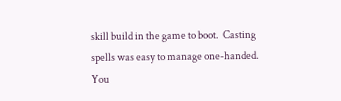skill build in the game to boot.  Casting spells was easy to manage one-handed. You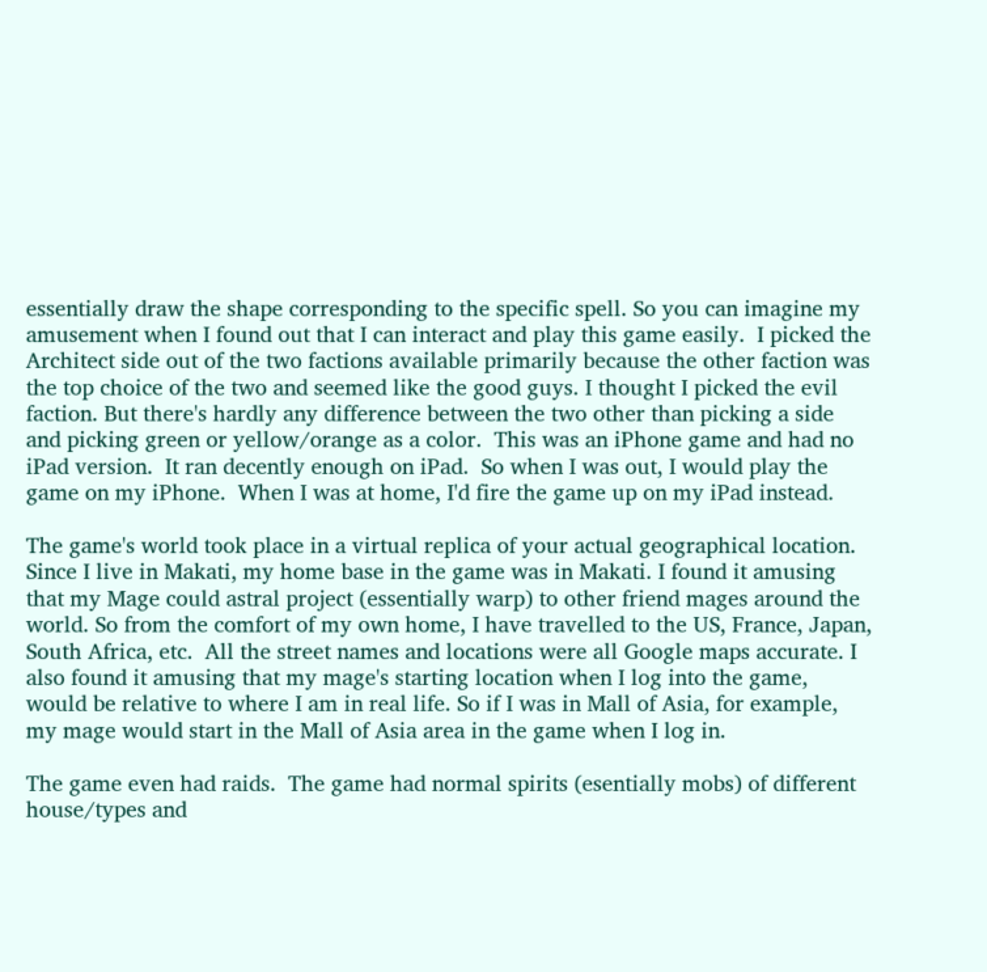essentially draw the shape corresponding to the specific spell. So you can imagine my amusement when I found out that I can interact and play this game easily.  I picked the Architect side out of the two factions available primarily because the other faction was the top choice of the two and seemed like the good guys. I thought I picked the evil faction. But there's hardly any difference between the two other than picking a side and picking green or yellow/orange as a color.  This was an iPhone game and had no iPad version.  It ran decently enough on iPad.  So when I was out, I would play the game on my iPhone.  When I was at home, I'd fire the game up on my iPad instead.

The game's world took place in a virtual replica of your actual geographical location. Since I live in Makati, my home base in the game was in Makati. I found it amusing that my Mage could astral project (essentially warp) to other friend mages around the world. So from the comfort of my own home, I have travelled to the US, France, Japan, South Africa, etc.  All the street names and locations were all Google maps accurate. I also found it amusing that my mage's starting location when I log into the game, would be relative to where I am in real life. So if I was in Mall of Asia, for example, my mage would start in the Mall of Asia area in the game when I log in.

The game even had raids.  The game had normal spirits (esentially mobs) of different house/types and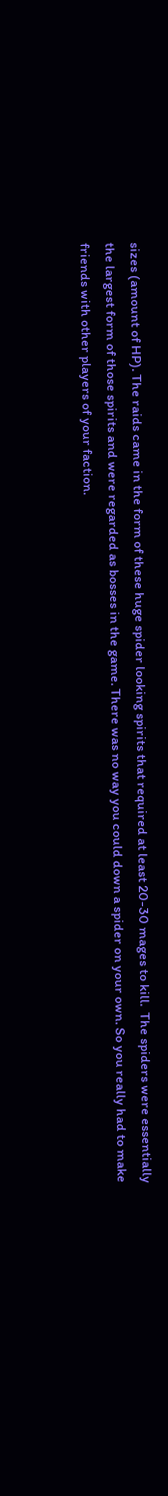sizes (amount of HP). The raids came in the form of these huge spider looking spirits that required at least 20-30 mages to kill.  The spiders were essentially the largest form of those spirits and were regarded as bosses in the game. There was no way you could down a spider on your own. So you really had to make friends with other players of your faction.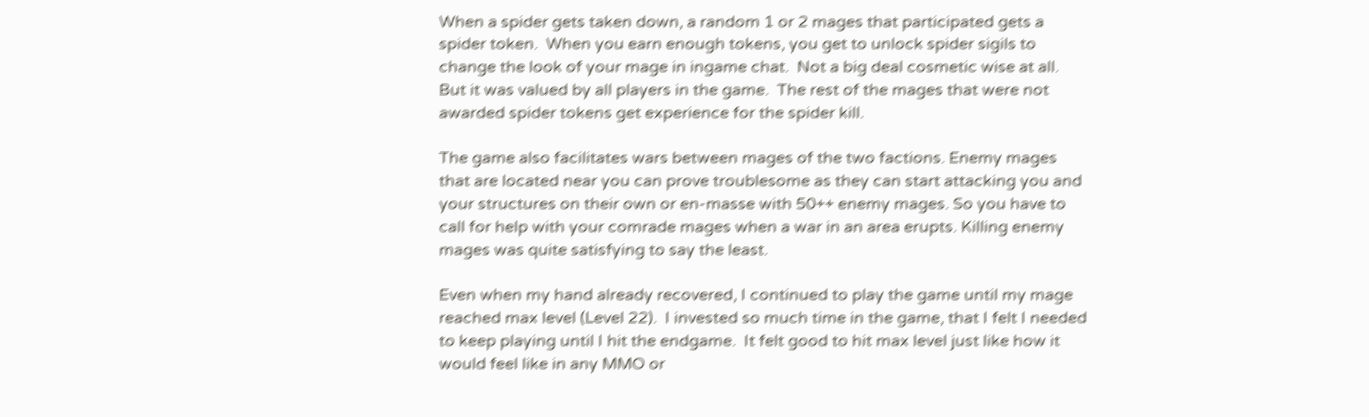When a spider gets taken down, a random 1 or 2 mages that participated gets a spider token.  When you earn enough tokens, you get to unlock spider sigils to change the look of your mage in ingame chat.  Not a big deal cosmetic wise at all.  But it was valued by all players in the game.  The rest of the mages that were not awarded spider tokens get experience for the spider kill.

The game also facilitates wars between mages of the two factions. Enemy mages that are located near you can prove troublesome as they can start attacking you and your structures on their own or en-masse with 50++ enemy mages. So you have to call for help with your comrade mages when a war in an area erupts. Killing enemy mages was quite satisfying to say the least.

Even when my hand already recovered, I continued to play the game until my mage reached max level (Level 22).  I invested so much time in the game, that I felt I needed to keep playing until I hit the endgame.  It felt good to hit max level just like how it would feel like in any MMO or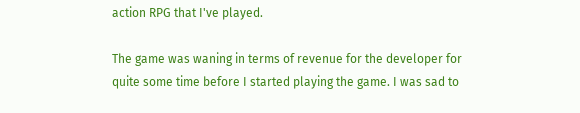action RPG that I've played.

The game was waning in terms of revenue for the developer for quite some time before I started playing the game. I was sad to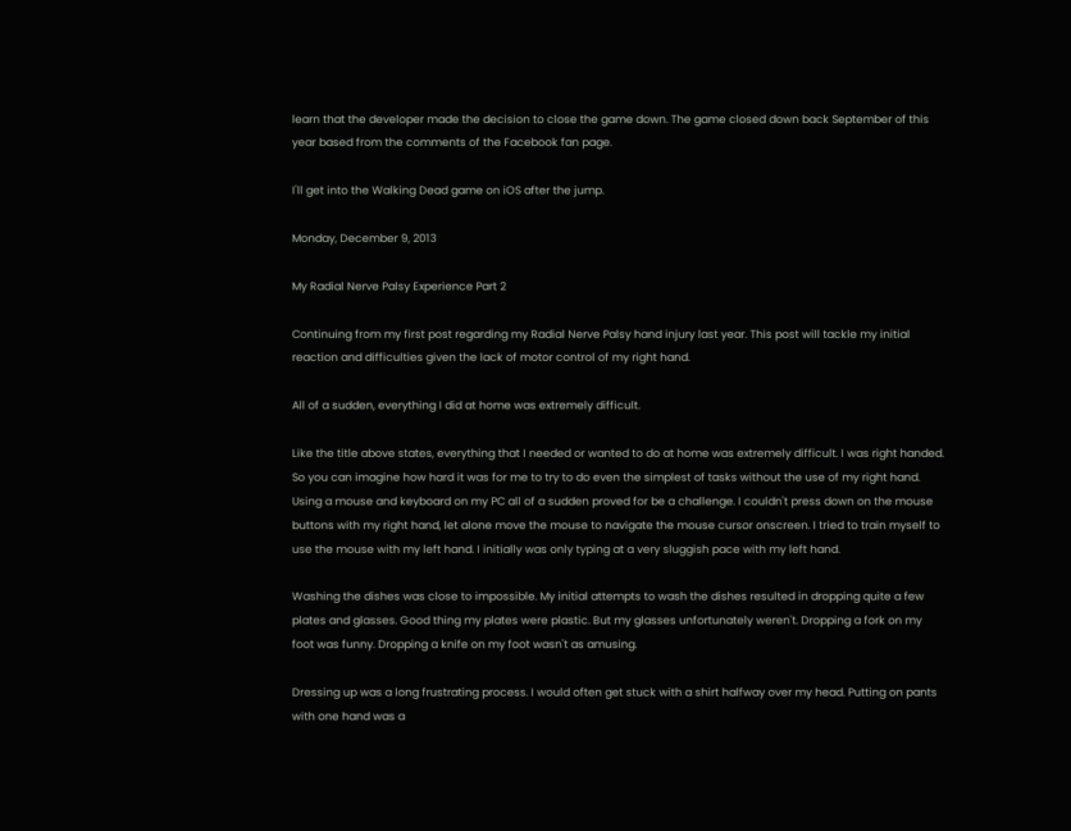learn that the developer made the decision to close the game down. The game closed down back September of this year based from the comments of the Facebook fan page.

I'll get into the Walking Dead game on iOS after the jump.

Monday, December 9, 2013

My Radial Nerve Palsy Experience Part 2

Continuing from my first post regarding my Radial Nerve Palsy hand injury last year. This post will tackle my initial reaction and difficulties given the lack of motor control of my right hand.

All of a sudden, everything I did at home was extremely difficult.

Like the title above states, everything that I needed or wanted to do at home was extremely difficult. I was right handed. So you can imagine how hard it was for me to try to do even the simplest of tasks without the use of my right hand. Using a mouse and keyboard on my PC all of a sudden proved for be a challenge. I couldn't press down on the mouse buttons with my right hand, let alone move the mouse to navigate the mouse cursor onscreen. I tried to train myself to use the mouse with my left hand. I initially was only typing at a very sluggish pace with my left hand.

Washing the dishes was close to impossible. My initial attempts to wash the dishes resulted in dropping quite a few plates and glasses. Good thing my plates were plastic. But my glasses unfortunately weren't. Dropping a fork on my foot was funny. Dropping a knife on my foot wasn't as amusing.

Dressing up was a long frustrating process. I would often get stuck with a shirt halfway over my head. Putting on pants with one hand was a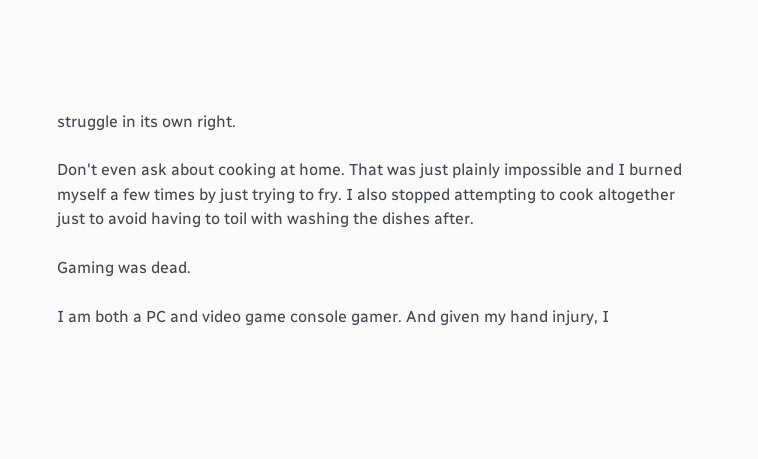struggle in its own right.

Don't even ask about cooking at home. That was just plainly impossible and I burned myself a few times by just trying to fry. I also stopped attempting to cook altogether just to avoid having to toil with washing the dishes after.

Gaming was dead.

I am both a PC and video game console gamer. And given my hand injury, I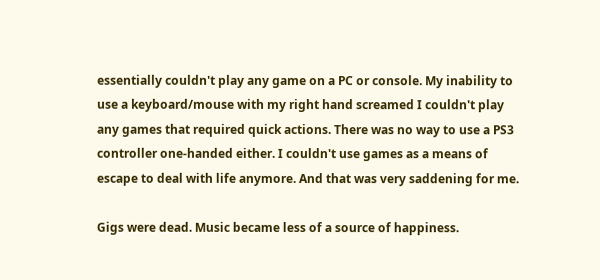essentially couldn't play any game on a PC or console. My inability to use a keyboard/mouse with my right hand screamed I couldn't play any games that required quick actions. There was no way to use a PS3 controller one-handed either. I couldn't use games as a means of escape to deal with life anymore. And that was very saddening for me.

Gigs were dead. Music became less of a source of happiness.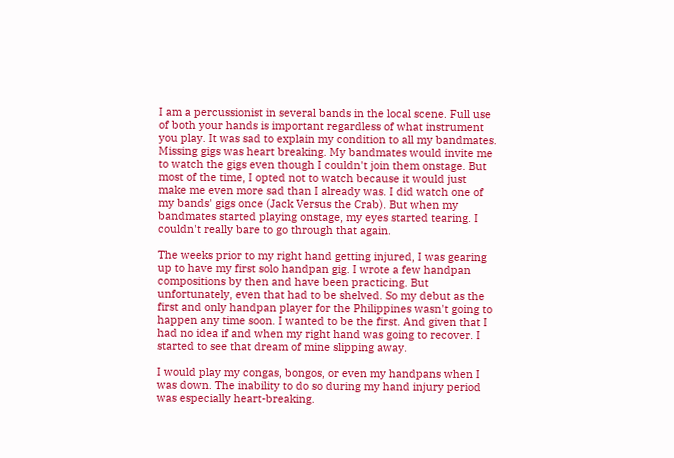I am a percussionist in several bands in the local scene. Full use of both your hands is important regardless of what instrument you play. It was sad to explain my condition to all my bandmates. Missing gigs was heart breaking. My bandmates would invite me to watch the gigs even though I couldn't join them onstage. But most of the time, I opted not to watch because it would just make me even more sad than I already was. I did watch one of my bands' gigs once (Jack Versus the Crab). But when my bandmates started playing onstage, my eyes started tearing. I couldn't really bare to go through that again.

The weeks prior to my right hand getting injured, I was gearing up to have my first solo handpan gig. I wrote a few handpan compositions by then and have been practicing. But unfortunately, even that had to be shelved. So my debut as the first and only handpan player for the Philippines wasn't going to happen any time soon. I wanted to be the first. And given that I had no idea if and when my right hand was going to recover. I started to see that dream of mine slipping away.

I would play my congas, bongos, or even my handpans when I was down. The inability to do so during my hand injury period was especially heart-breaking.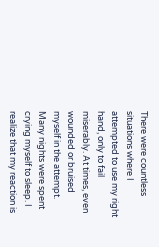There were countless situations where I attempted to use my right hand, only to fail miserably. At times, even wounded or bruised myself in the attempt. Many nights were spent crying myself to sleep. I realize that my reaction is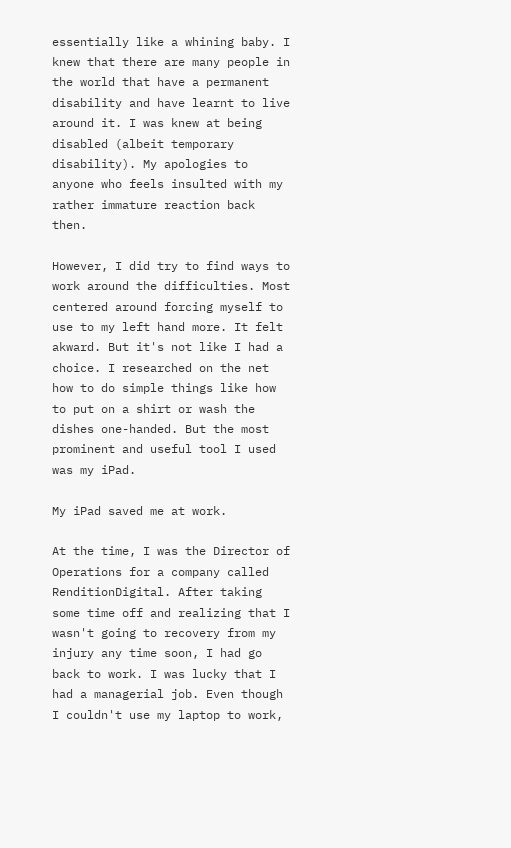essentially like a whining baby. I knew that there are many people in the world that have a permanent disability and have learnt to live around it. I was knew at being disabled (albeit temporary disability). My apologies to anyone who feels insulted with my rather immature reaction back then.

However, I did try to find ways to work around the difficulties. Most centered around forcing myself to use to my left hand more. It felt akward. But it's not like I had a choice. I researched on the net how to do simple things like how to put on a shirt or wash the dishes one-handed. But the most prominent and useful tool I used was my iPad.

My iPad saved me at work.

At the time, I was the Director of Operations for a company called RenditionDigital. After taking some time off and realizing that I wasn't going to recovery from my injury any time soon, I had go back to work. I was lucky that I had a managerial job. Even though I couldn't use my laptop to work,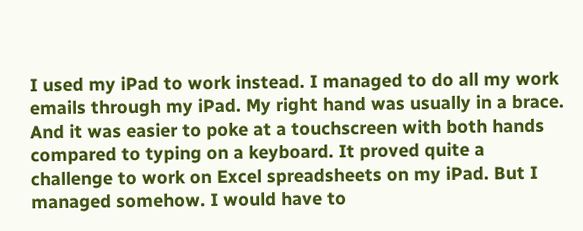I used my iPad to work instead. I managed to do all my work emails through my iPad. My right hand was usually in a brace. And it was easier to poke at a touchscreen with both hands compared to typing on a keyboard. It proved quite a challenge to work on Excel spreadsheets on my iPad. But I managed somehow. I would have to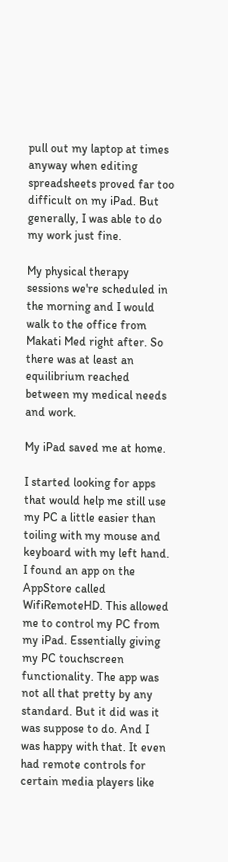pull out my laptop at times anyway when editing spreadsheets proved far too difficult on my iPad. But generally, I was able to do my work just fine.

My physical therapy sessions we're scheduled in the morning and I would walk to the office from Makati Med right after. So there was at least an equilibrium reached between my medical needs and work.

My iPad saved me at home.

I started looking for apps that would help me still use my PC a little easier than toiling with my mouse and keyboard with my left hand. I found an app on the AppStore called WifiRemoteHD. This allowed me to control my PC from my iPad. Essentially giving my PC touchscreen functionality. The app was not all that pretty by any standard. But it did was it was suppose to do. And I was happy with that. It even had remote controls for certain media players like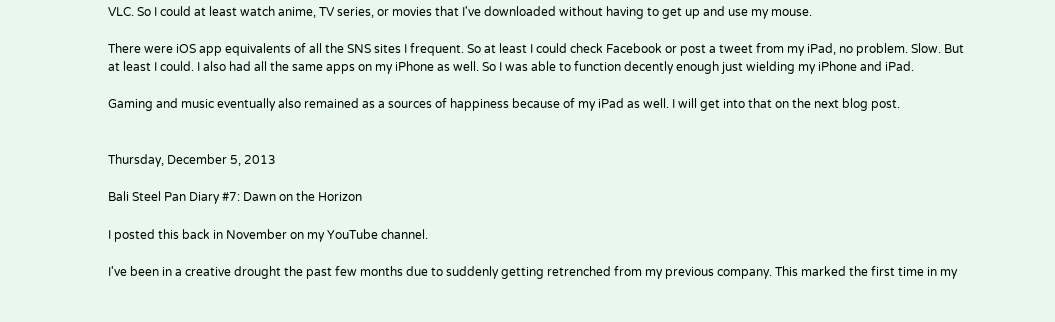VLC. So I could at least watch anime, TV series, or movies that I've downloaded without having to get up and use my mouse.

There were iOS app equivalents of all the SNS sites I frequent. So at least I could check Facebook or post a tweet from my iPad, no problem. Slow. But at least I could. I also had all the same apps on my iPhone as well. So I was able to function decently enough just wielding my iPhone and iPad.

Gaming and music eventually also remained as a sources of happiness because of my iPad as well. I will get into that on the next blog post.


Thursday, December 5, 2013

Bali Steel Pan Diary #7: Dawn on the Horizon

I posted this back in November on my YouTube channel.

I've been in a creative drought the past few months due to suddenly getting retrenched from my previous company. This marked the first time in my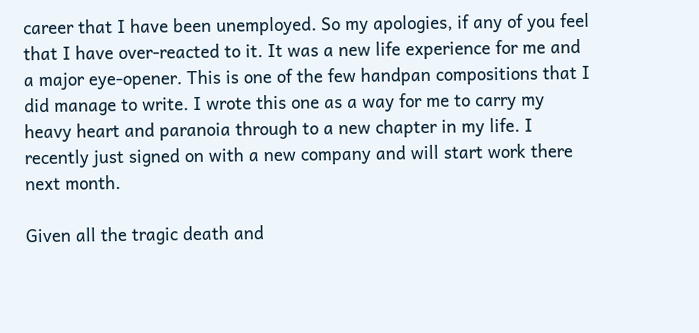career that I have been unemployed. So my apologies, if any of you feel that I have over-reacted to it. It was a new life experience for me and a major eye-opener. This is one of the few handpan compositions that I did manage to write. I wrote this one as a way for me to carry my heavy heart and paranoia through to a new chapter in my life. I recently just signed on with a new company and will start work there next month.

Given all the tragic death and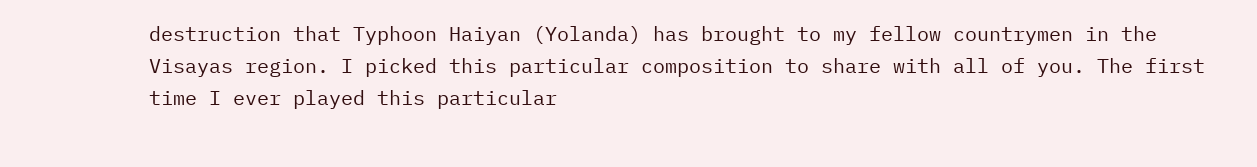destruction that Typhoon Haiyan (Yolanda) has brought to my fellow countrymen in the Visayas region. I picked this particular composition to share with all of you. The first time I ever played this particular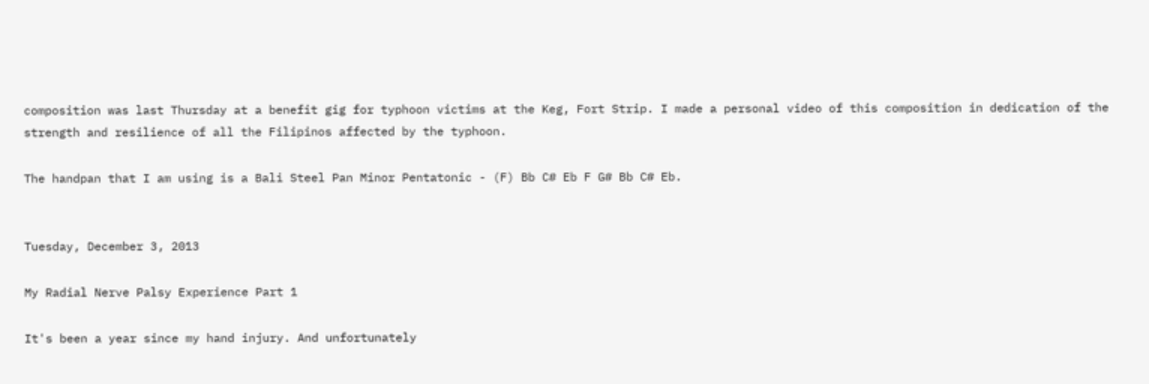composition was last Thursday at a benefit gig for typhoon victims at the Keg, Fort Strip. I made a personal video of this composition in dedication of the strength and resilience of all the Filipinos affected by the typhoon.

The handpan that I am using is a Bali Steel Pan Minor Pentatonic - (F) Bb C# Eb F G# Bb C# Eb.


Tuesday, December 3, 2013

My Radial Nerve Palsy Experience Part 1

It's been a year since my hand injury. And unfortunately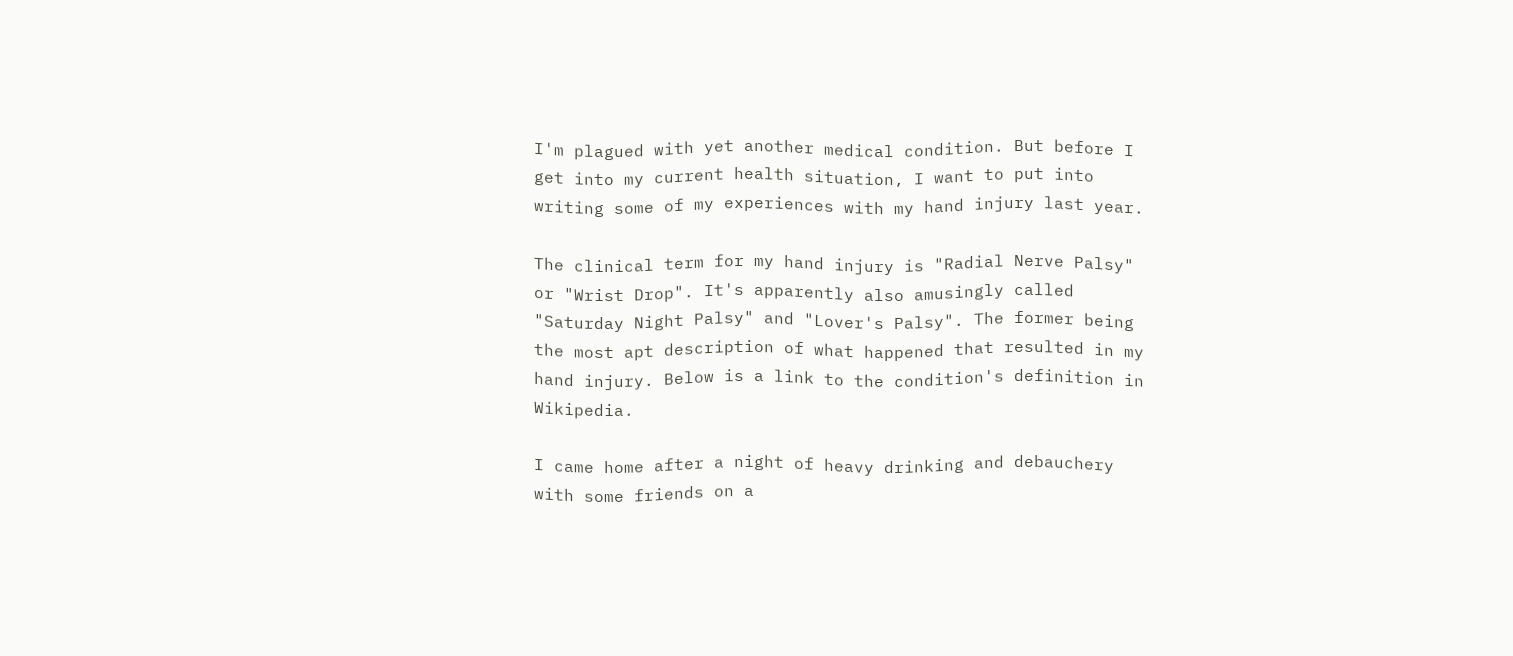I'm plagued with yet another medical condition. But before I get into my current health situation, I want to put into writing some of my experiences with my hand injury last year.

The clinical term for my hand injury is "Radial Nerve Palsy" or "Wrist Drop". It's apparently also amusingly called "Saturday Night Palsy" and "Lover's Palsy". The former being the most apt description of what happened that resulted in my hand injury. Below is a link to the condition's definition in Wikipedia.

I came home after a night of heavy drinking and debauchery with some friends on a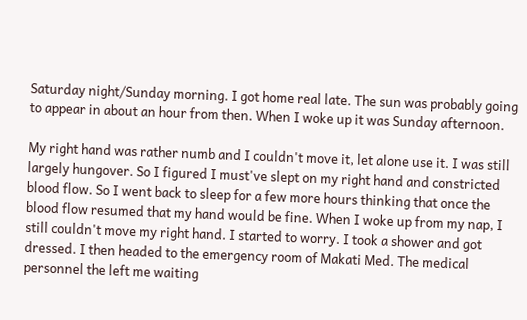Saturday night/Sunday morning. I got home real late. The sun was probably going to appear in about an hour from then. When I woke up it was Sunday afternoon.

My right hand was rather numb and I couldn't move it, let alone use it. I was still largely hungover. So I figured I must've slept on my right hand and constricted blood flow. So I went back to sleep for a few more hours thinking that once the blood flow resumed that my hand would be fine. When I woke up from my nap, I still couldn't move my right hand. I started to worry. I took a shower and got dressed. I then headed to the emergency room of Makati Med. The medical personnel the left me waiting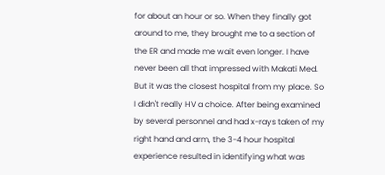for about an hour or so. When they finally got around to me, they brought me to a section of the ER and made me wait even longer. I have never been all that impressed with Makati Med. But it was the closest hospital from my place. So I didn't really HV a choice. After being examined by several personnel and had x-rays taken of my right hand and arm, the 3-4 hour hospital experience resulted in identifying what was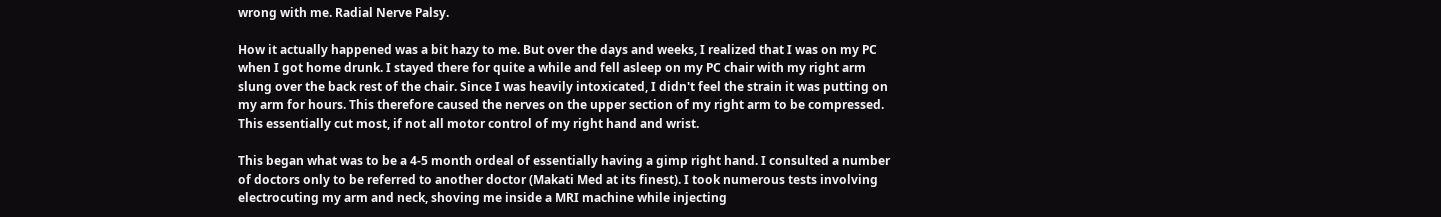wrong with me. Radial Nerve Palsy.

How it actually happened was a bit hazy to me. But over the days and weeks, I realized that I was on my PC when I got home drunk. I stayed there for quite a while and fell asleep on my PC chair with my right arm slung over the back rest of the chair. Since I was heavily intoxicated, I didn't feel the strain it was putting on my arm for hours. This therefore caused the nerves on the upper section of my right arm to be compressed. This essentially cut most, if not all motor control of my right hand and wrist.

This began what was to be a 4-5 month ordeal of essentially having a gimp right hand. I consulted a number of doctors only to be referred to another doctor (Makati Med at its finest). I took numerous tests involving electrocuting my arm and neck, shoving me inside a MRI machine while injecting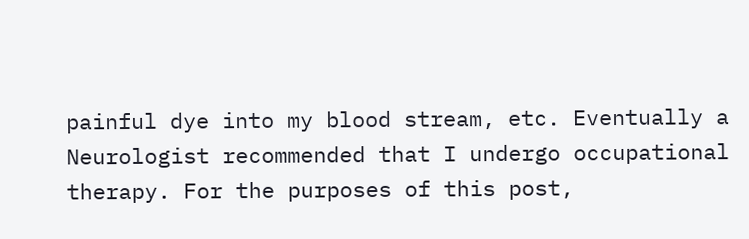painful dye into my blood stream, etc. Eventually a Neurologist recommended that I undergo occupational therapy. For the purposes of this post,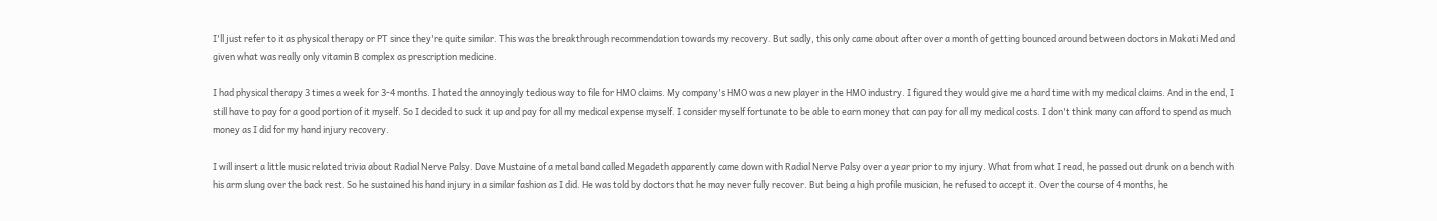I'll just refer to it as physical therapy or PT since they're quite similar. This was the breakthrough recommendation towards my recovery. But sadly, this only came about after over a month of getting bounced around between doctors in Makati Med and given what was really only vitamin B complex as prescription medicine.

I had physical therapy 3 times a week for 3-4 months. I hated the annoyingly tedious way to file for HMO claims. My company's HMO was a new player in the HMO industry. I figured they would give me a hard time with my medical claims. And in the end, I still have to pay for a good portion of it myself. So I decided to suck it up and pay for all my medical expense myself. I consider myself fortunate to be able to earn money that can pay for all my medical costs. I don't think many can afford to spend as much money as I did for my hand injury recovery.

I will insert a little music related trivia about Radial Nerve Palsy. Dave Mustaine of a metal band called Megadeth apparently came down with Radial Nerve Palsy over a year prior to my injury. What from what I read, he passed out drunk on a bench with his arm slung over the back rest. So he sustained his hand injury in a similar fashion as I did. He was told by doctors that he may never fully recover. But being a high profile musician, he refused to accept it. Over the course of 4 months, he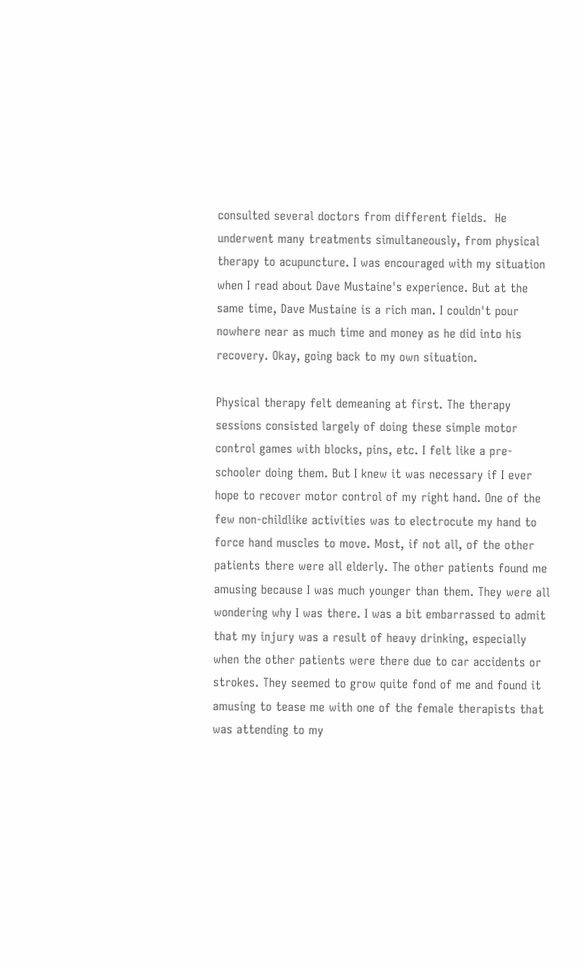consulted several doctors from different fields.  He underwent many treatments simultaneously, from physical therapy to acupuncture. I was encouraged with my situation when I read about Dave Mustaine's experience. But at the same time, Dave Mustaine is a rich man. I couldn't pour nowhere near as much time and money as he did into his recovery. Okay, going back to my own situation.

Physical therapy felt demeaning at first. The therapy sessions consisted largely of doing these simple motor control games with blocks, pins, etc. I felt like a pre-schooler doing them. But I knew it was necessary if I ever hope to recover motor control of my right hand. One of the few non-childlike activities was to electrocute my hand to force hand muscles to move. Most, if not all, of the other patients there were all elderly. The other patients found me amusing because I was much younger than them. They were all wondering why I was there. I was a bit embarrassed to admit that my injury was a result of heavy drinking, especially when the other patients were there due to car accidents or strokes. They seemed to grow quite fond of me and found it amusing to tease me with one of the female therapists that was attending to my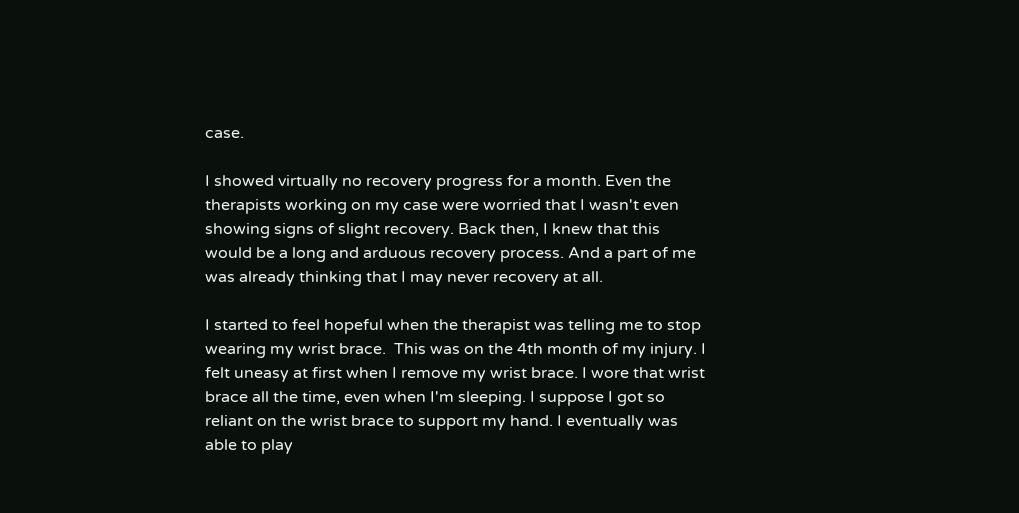case.

I showed virtually no recovery progress for a month. Even the therapists working on my case were worried that I wasn't even showing signs of slight recovery. Back then, I knew that this would be a long and arduous recovery process. And a part of me was already thinking that I may never recovery at all.

I started to feel hopeful when the therapist was telling me to stop wearing my wrist brace.  This was on the 4th month of my injury. I felt uneasy at first when I remove my wrist brace. I wore that wrist brace all the time, even when I'm sleeping. I suppose I got so reliant on the wrist brace to support my hand. I eventually was able to play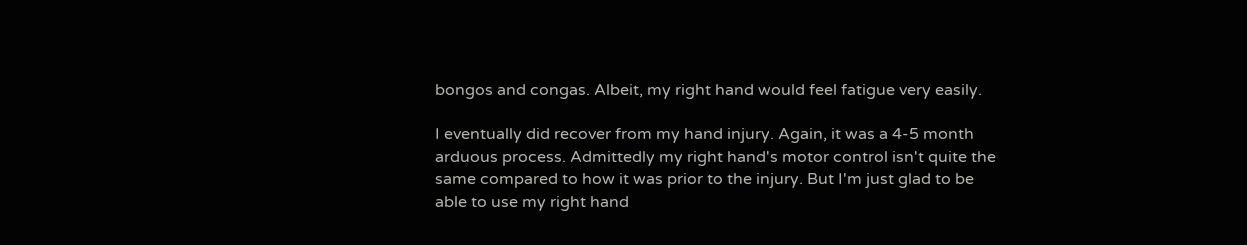bongos and congas. Albeit, my right hand would feel fatigue very easily.

I eventually did recover from my hand injury. Again, it was a 4-5 month arduous process. Admittedly my right hand's motor control isn't quite the same compared to how it was prior to the injury. But I'm just glad to be able to use my right hand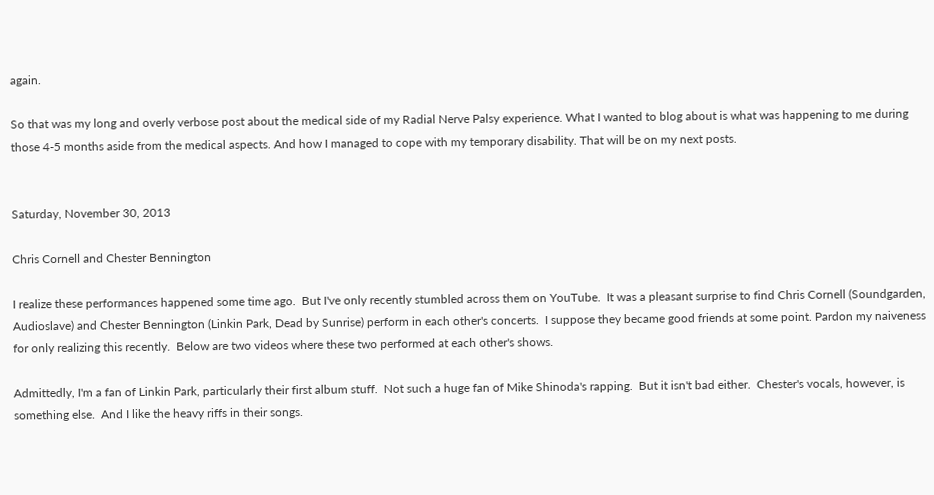again.

So that was my long and overly verbose post about the medical side of my Radial Nerve Palsy experience. What I wanted to blog about is what was happening to me during those 4-5 months aside from the medical aspects. And how I managed to cope with my temporary disability. That will be on my next posts.


Saturday, November 30, 2013

Chris Cornell and Chester Bennington

I realize these performances happened some time ago.  But I've only recently stumbled across them on YouTube.  It was a pleasant surprise to find Chris Cornell (Soundgarden, Audioslave) and Chester Bennington (Linkin Park, Dead by Sunrise) perform in each other's concerts.  I suppose they became good friends at some point. Pardon my naiveness for only realizing this recently.  Below are two videos where these two performed at each other's shows.

Admittedly, I'm a fan of Linkin Park, particularly their first album stuff.  Not such a huge fan of Mike Shinoda's rapping.  But it isn't bad either.  Chester's vocals, however, is something else.  And I like the heavy riffs in their songs.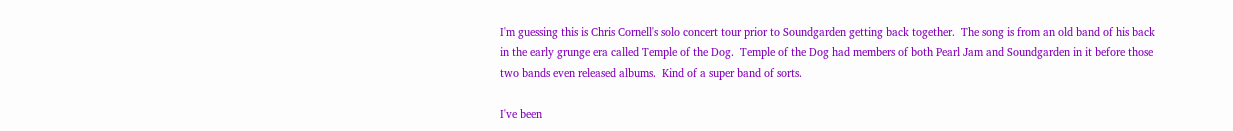I'm guessing this is Chris Cornell's solo concert tour prior to Soundgarden getting back together.  The song is from an old band of his back in the early grunge era called Temple of the Dog.  Temple of the Dog had members of both Pearl Jam and Soundgarden in it before those two bands even released albums.  Kind of a super band of sorts.

I've been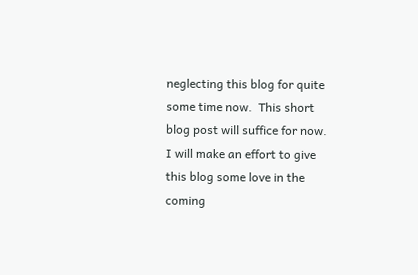neglecting this blog for quite some time now.  This short blog post will suffice for now.  I will make an effort to give this blog some love in the coming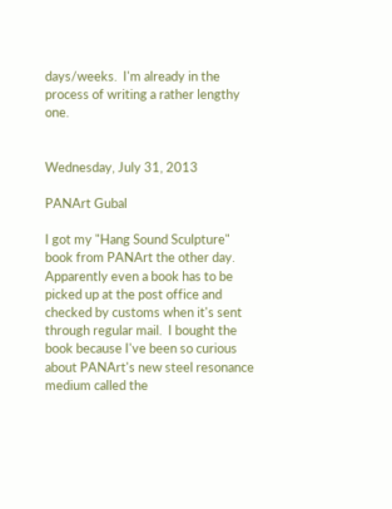days/weeks.  I'm already in the process of writing a rather lengthy one.


Wednesday, July 31, 2013

PANArt Gubal

I got my "Hang Sound Sculpture" book from PANArt the other day.  Apparently even a book has to be picked up at the post office and checked by customs when it's sent through regular mail.  I bought the book because I've been so curious about PANArt's new steel resonance medium called the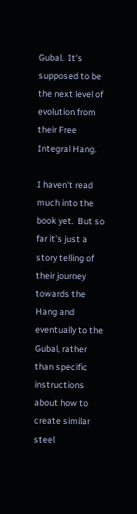Gubal.  It's supposed to be the next level of evolution from their Free Integral Hang.

I haven't read much into the book yet.  But so far it's just a story telling of their journey towards the Hang and eventually to the Gubal, rather than specific instructions about how to create similar steel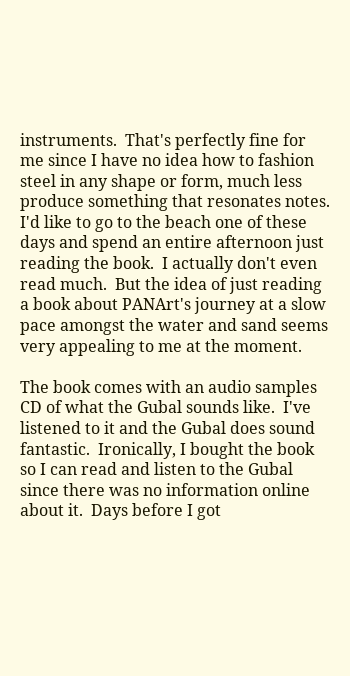instruments.  That's perfectly fine for me since I have no idea how to fashion steel in any shape or form, much less produce something that resonates notes.  I'd like to go to the beach one of these days and spend an entire afternoon just reading the book.  I actually don't even read much.  But the idea of just reading a book about PANArt's journey at a slow pace amongst the water and sand seems very appealing to me at the moment.

The book comes with an audio samples CD of what the Gubal sounds like.  I've listened to it and the Gubal does sound fantastic.  Ironically, I bought the book so I can read and listen to the Gubal since there was no information online about it.  Days before I got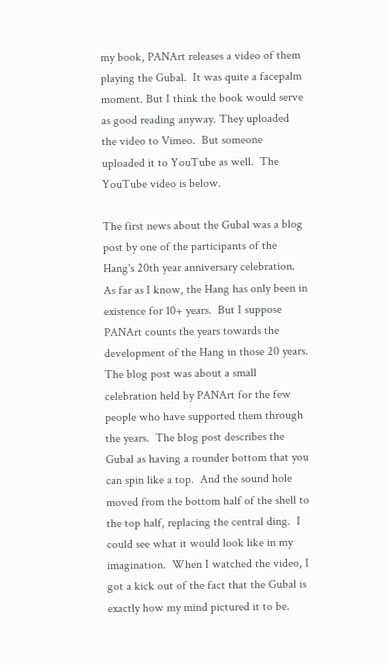my book, PANArt releases a video of them playing the Gubal.  It was quite a facepalm moment. But I think the book would serve as good reading anyway. They uploaded the video to Vimeo.  But someone uploaded it to YouTube as well.  The YouTube video is below.

The first news about the Gubal was a blog post by one of the participants of the Hang's 20th year anniversary celebration.  As far as I know, the Hang has only been in existence for 10+ years.  But I suppose PANArt counts the years towards the development of the Hang in those 20 years.  The blog post was about a small celebration held by PANArt for the few people who have supported them through the years.  The blog post describes the Gubal as having a rounder bottom that you can spin like a top.  And the sound hole moved from the bottom half of the shell to the top half, replacing the central ding.  I could see what it would look like in my imagination.  When I watched the video, I got a kick out of the fact that the Gubal is exactly how my mind pictured it to be.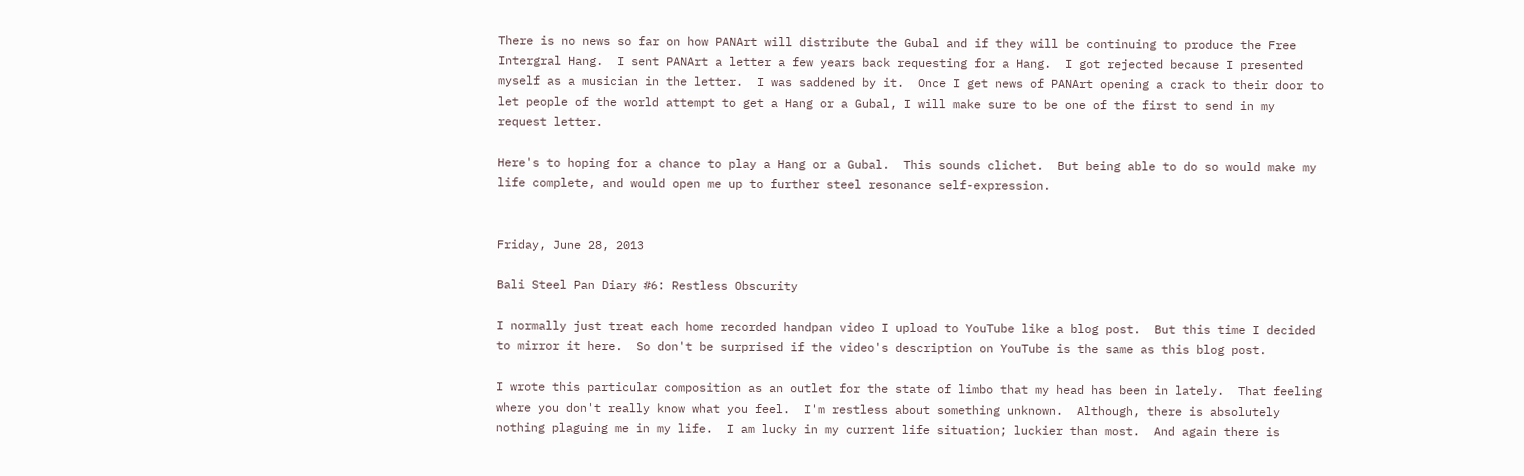There is no news so far on how PANArt will distribute the Gubal and if they will be continuing to produce the Free Intergral Hang.  I sent PANArt a letter a few years back requesting for a Hang.  I got rejected because I presented myself as a musician in the letter.  I was saddened by it.  Once I get news of PANArt opening a crack to their door to let people of the world attempt to get a Hang or a Gubal, I will make sure to be one of the first to send in my request letter.

Here's to hoping for a chance to play a Hang or a Gubal.  This sounds clichet.  But being able to do so would make my life complete, and would open me up to further steel resonance self-expression.


Friday, June 28, 2013

Bali Steel Pan Diary #6: Restless Obscurity

I normally just treat each home recorded handpan video I upload to YouTube like a blog post.  But this time I decided to mirror it here.  So don't be surprised if the video's description on YouTube is the same as this blog post.

I wrote this particular composition as an outlet for the state of limbo that my head has been in lately.  That feeling where you don't really know what you feel.  I'm restless about something unknown.  Although, there is absolutely nothing plaguing me in my life.  I am lucky in my current life situation; luckier than most.  And again there is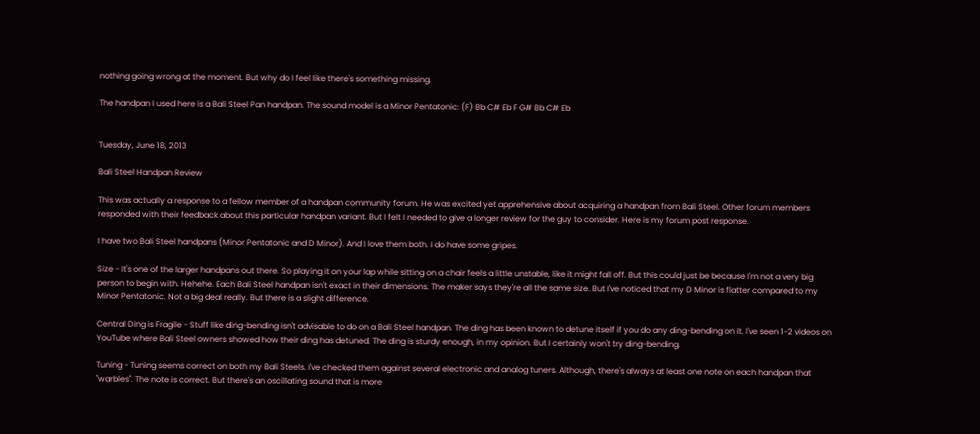nothing going wrong at the moment. But why do I feel like there's something missing.

The handpan I used here is a Bali Steel Pan handpan. The sound model is a Minor Pentatonic: (F) Bb C# Eb F G# Bb C# Eb


Tuesday, June 18, 2013

Bali Steel Handpan Review

This was actually a response to a fellow member of a handpan community forum. He was excited yet apprehensive about acquiring a handpan from Bali Steel. Other forum members responded with their feedback about this particular handpan variant. But I felt I needed to give a longer review for the guy to consider. Here is my forum post response.

I have two Bali Steel handpans (Minor Pentatonic and D Minor). And I love them both. I do have some gripes.

Size - It's one of the larger handpans out there. So playing it on your lap while sitting on a chair feels a little unstable, like it might fall off. But this could just be because I'm not a very big person to begin with. Hehehe. Each Bali Steel handpan isn't exact in their dimensions. The maker says they're all the same size. But I've noticed that my D Minor is flatter compared to my Minor Pentatonic. Not a big deal really. But there is a slight difference.

Central Ding is Fragile - Stuff like ding-bending isn't advisable to do on a Bali Steel handpan. The ding has been known to detune itself if you do any ding-bending on it. I've seen 1-2 videos on YouTube where Bali Steel owners showed how their ding has detuned. The ding is sturdy enough, in my opinion. But I certainly won't try ding-bending.

Tuning - Tuning seems correct on both my Bali Steels. I've checked them against several electronic and analog tuners. Although, there's always at least one note on each handpan that "warbles". The note is correct. But there's an oscillating sound that is more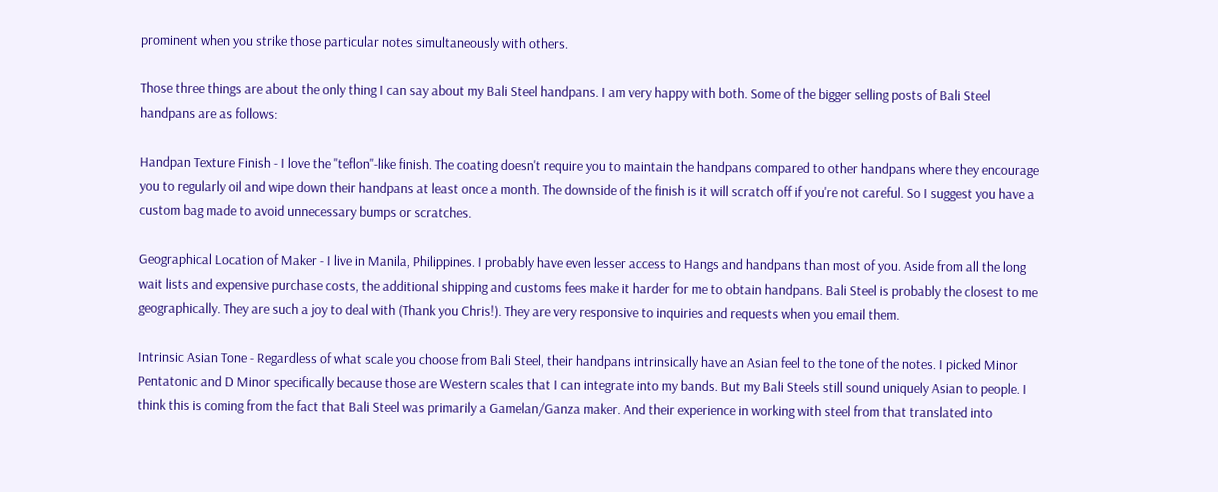prominent when you strike those particular notes simultaneously with others.

Those three things are about the only thing I can say about my Bali Steel handpans. I am very happy with both. Some of the bigger selling posts of Bali Steel handpans are as follows:

Handpan Texture Finish - I love the "teflon"-like finish. The coating doesn't require you to maintain the handpans compared to other handpans where they encourage you to regularly oil and wipe down their handpans at least once a month. The downside of the finish is it will scratch off if you're not careful. So I suggest you have a custom bag made to avoid unnecessary bumps or scratches.

Geographical Location of Maker - I live in Manila, Philippines. I probably have even lesser access to Hangs and handpans than most of you. Aside from all the long wait lists and expensive purchase costs, the additional shipping and customs fees make it harder for me to obtain handpans. Bali Steel is probably the closest to me geographically. They are such a joy to deal with (Thank you Chris!). They are very responsive to inquiries and requests when you email them.

Intrinsic Asian Tone - Regardless of what scale you choose from Bali Steel, their handpans intrinsically have an Asian feel to the tone of the notes. I picked Minor Pentatonic and D Minor specifically because those are Western scales that I can integrate into my bands. But my Bali Steels still sound uniquely Asian to people. I think this is coming from the fact that Bali Steel was primarily a Gamelan/Ganza maker. And their experience in working with steel from that translated into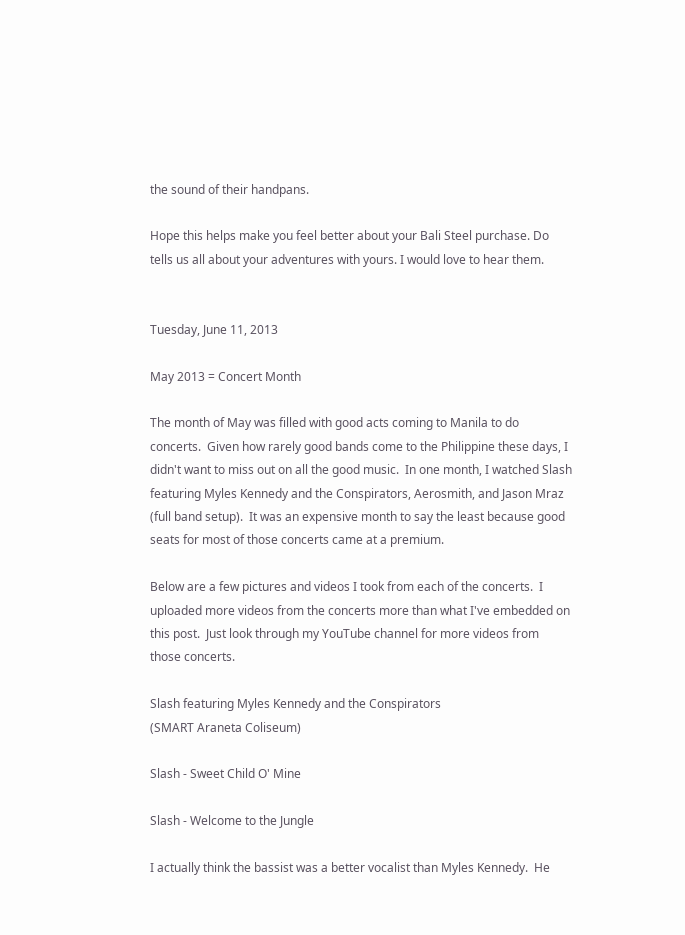the sound of their handpans.

Hope this helps make you feel better about your Bali Steel purchase. Do tells us all about your adventures with yours. I would love to hear them.


Tuesday, June 11, 2013

May 2013 = Concert Month

The month of May was filled with good acts coming to Manila to do concerts.  Given how rarely good bands come to the Philippine these days, I didn't want to miss out on all the good music.  In one month, I watched Slash featuring Myles Kennedy and the Conspirators, Aerosmith, and Jason Mraz (full band setup).  It was an expensive month to say the least because good seats for most of those concerts came at a premium.

Below are a few pictures and videos I took from each of the concerts.  I uploaded more videos from the concerts more than what I've embedded on this post.  Just look through my YouTube channel for more videos from those concerts.

Slash featuring Myles Kennedy and the Conspirators
(SMART Araneta Coliseum)

Slash - Sweet Child O' Mine

Slash - Welcome to the Jungle

I actually think the bassist was a better vocalist than Myles Kennedy.  He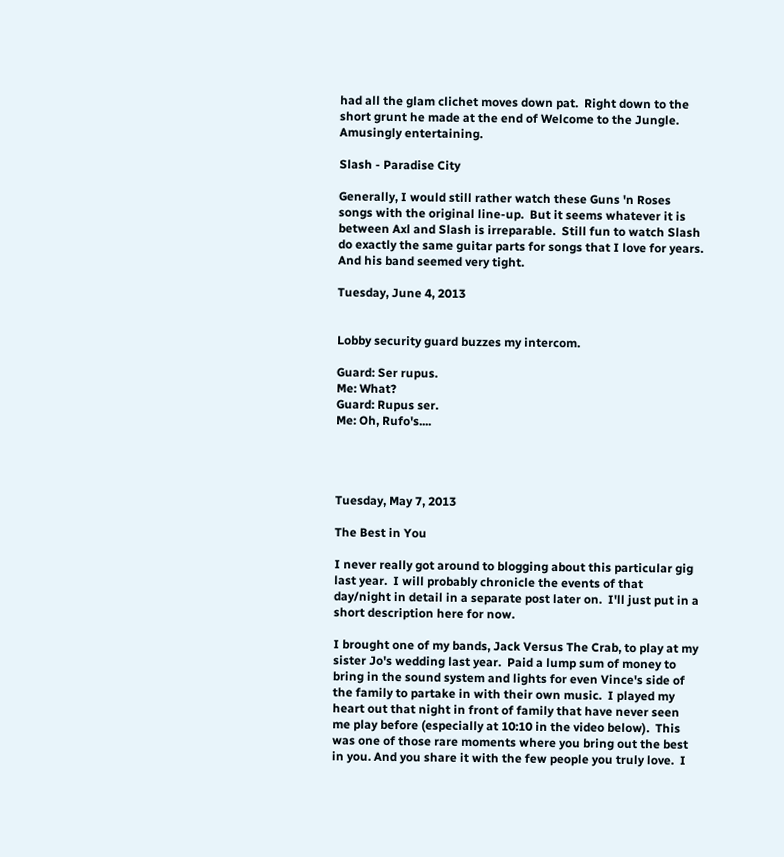had all the glam clichet moves down pat.  Right down to the short grunt he made at the end of Welcome to the Jungle.  Amusingly entertaining.

Slash - Paradise City

Generally, I would still rather watch these Guns 'n Roses songs with the original line-up.  But it seems whatever it is between Axl and Slash is irreparable.  Still fun to watch Slash do exactly the same guitar parts for songs that I love for years.  And his band seemed very tight.

Tuesday, June 4, 2013


Lobby security guard buzzes my intercom.

Guard: Ser rupus.
Me: What?
Guard: Rupus ser.
Me: Oh, Rufo's....




Tuesday, May 7, 2013

The Best in You

I never really got around to blogging about this particular gig last year.  I will probably chronicle the events of that day/night in detail in a separate post later on.  I'll just put in a short description here for now.

I brought one of my bands, Jack Versus The Crab, to play at my sister Jo's wedding last year.  Paid a lump sum of money to bring in the sound system and lights for even Vince's side of the family to partake in with their own music.  I played my heart out that night in front of family that have never seen me play before (especially at 10:10 in the video below).  This was one of those rare moments where you bring out the best in you. And you share it with the few people you truly love.  I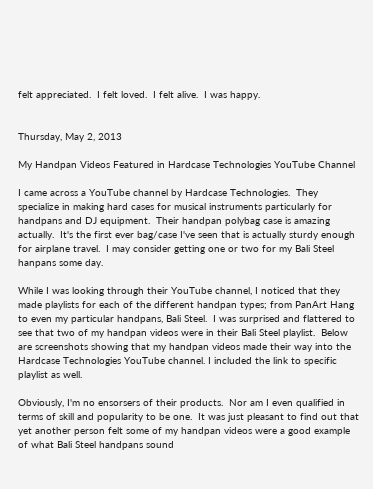felt appreciated.  I felt loved.  I felt alive.  I was happy.


Thursday, May 2, 2013

My Handpan Videos Featured in Hardcase Technologies YouTube Channel

I came across a YouTube channel by Hardcase Technologies.  They specialize in making hard cases for musical instruments particularly for handpans and DJ equipment.  Their handpan polybag case is amazing actually.  It's the first ever bag/case I've seen that is actually sturdy enough for airplane travel.  I may consider getting one or two for my Bali Steel hanpans some day.

While I was looking through their YouTube channel, I noticed that they made playlists for each of the different handpan types; from PanArt Hang to even my particular handpans, Bali Steel.  I was surprised and flattered to see that two of my handpan videos were in their Bali Steel playlist.  Below are screenshots showing that my handpan videos made their way into the Hardcase Technologies YouTube channel. I included the link to specific playlist as well.

Obviously, I'm no ensorsers of their products.  Nor am I even qualified in terms of skill and popularity to be one.  It was just pleasant to find out that yet another person felt some of my handpan videos were a good example of what Bali Steel handpans sound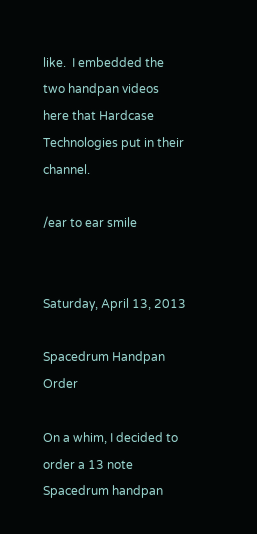like.  I embedded the two handpan videos here that Hardcase Technologies put in their channel.

/ear to ear smile


Saturday, April 13, 2013

Spacedrum Handpan Order

On a whim, I decided to order a 13 note Spacedrum handpan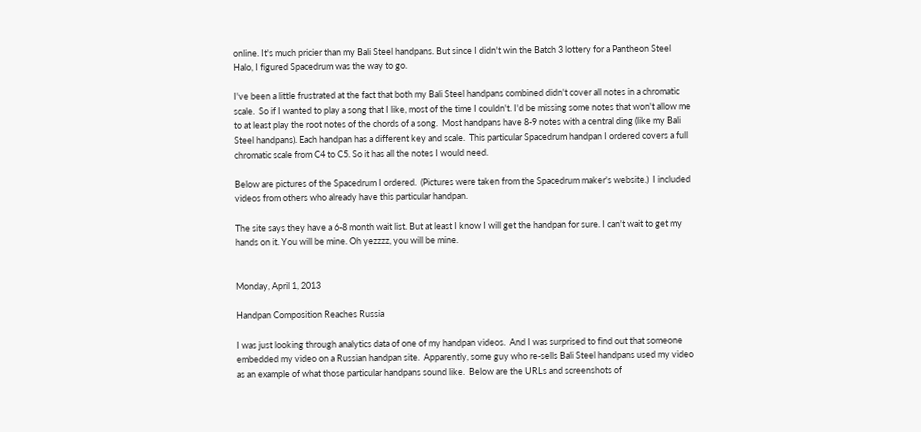online. It's much pricier than my Bali Steel handpans. But since I didn't win the Batch 3 lottery for a Pantheon Steel Halo, I figured Spacedrum was the way to go.

I've been a little frustrated at the fact that both my Bali Steel handpans combined didn't cover all notes in a chromatic scale.  So if I wanted to play a song that I like, most of the time I couldn't. I'd be missing some notes that won't allow me to at least play the root notes of the chords of a song.  Most handpans have 8-9 notes with a central ding (like my Bali Steel handpans). Each handpan has a different key and scale.  This particular Spacedrum handpan I ordered covers a full chromatic scale from C4 to C5. So it has all the notes I would need.

Below are pictures of the Spacedrum I ordered.  (Pictures were taken from the Spacedrum maker's website.)  I included videos from others who already have this particular handpan.

The site says they have a 6-8 month wait list. But at least I know I will get the handpan for sure. I can't wait to get my hands on it. You will be mine. Oh yezzzz, you will be mine.


Monday, April 1, 2013

Handpan Composition Reaches Russia

I was just looking through analytics data of one of my handpan videos.  And I was surprised to find out that someone embedded my video on a Russian handpan site.  Apparently, some guy who re-sells Bali Steel handpans used my video as an example of what those particular handpans sound like.  Below are the URLs and screenshots of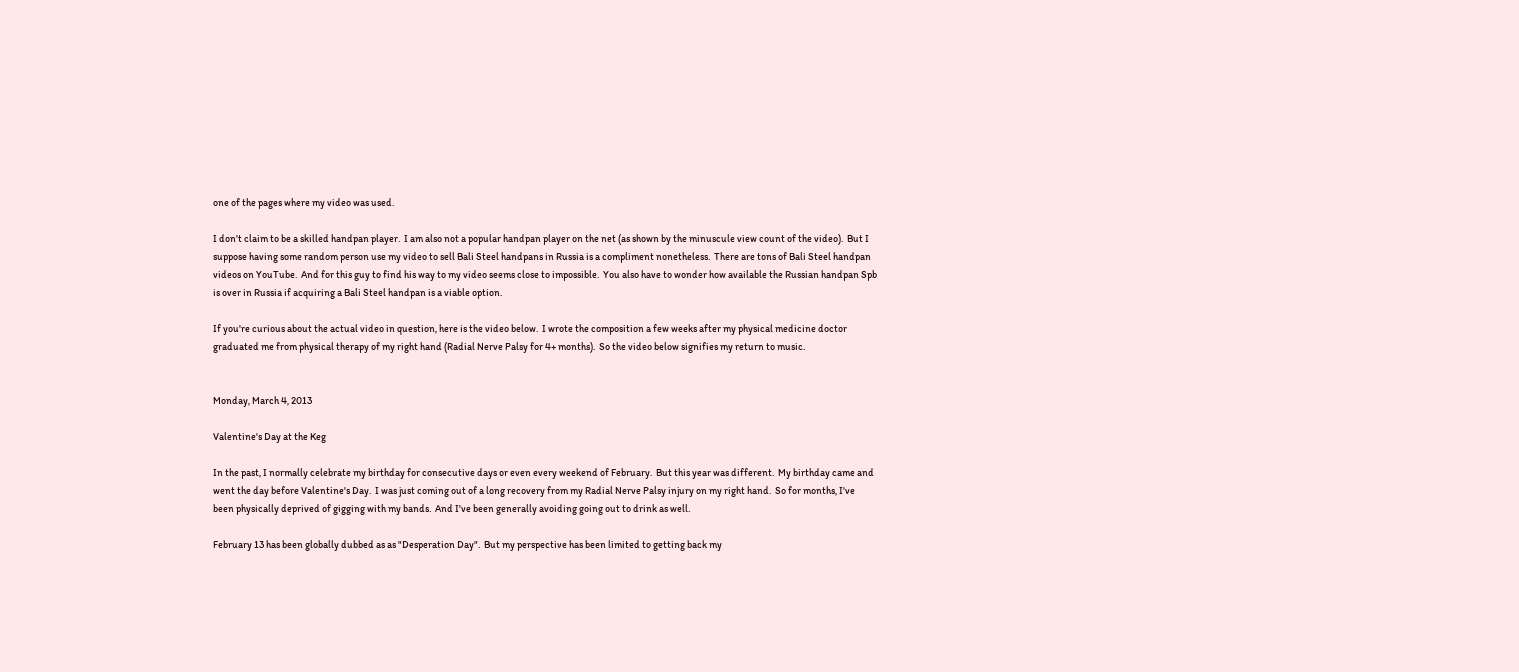one of the pages where my video was used.

I don't claim to be a skilled handpan player.  I am also not a popular handpan player on the net (as shown by the minuscule view count of the video).  But I suppose having some random person use my video to sell Bali Steel handpans in Russia is a compliment nonetheless.  There are tons of Bali Steel handpan videos on YouTube.  And for this guy to find his way to my video seems close to impossible.  You also have to wonder how available the Russian handpan Spb is over in Russia if acquiring a Bali Steel handpan is a viable option.

If you're curious about the actual video in question, here is the video below.  I wrote the composition a few weeks after my physical medicine doctor graduated me from physical therapy of my right hand (Radial Nerve Palsy for 4+ months).  So the video below signifies my return to music.


Monday, March 4, 2013

Valentine's Day at the Keg

In the past, I normally celebrate my birthday for consecutive days or even every weekend of February.  But this year was different.  My birthday came and went the day before Valentine's Day.  I was just coming out of a long recovery from my Radial Nerve Palsy injury on my right hand.  So for months, I've been physically deprived of gigging with my bands.  And I've been generally avoiding going out to drink as well.

February 13 has been globally dubbed as as "Desperation Day".  But my perspective has been limited to getting back my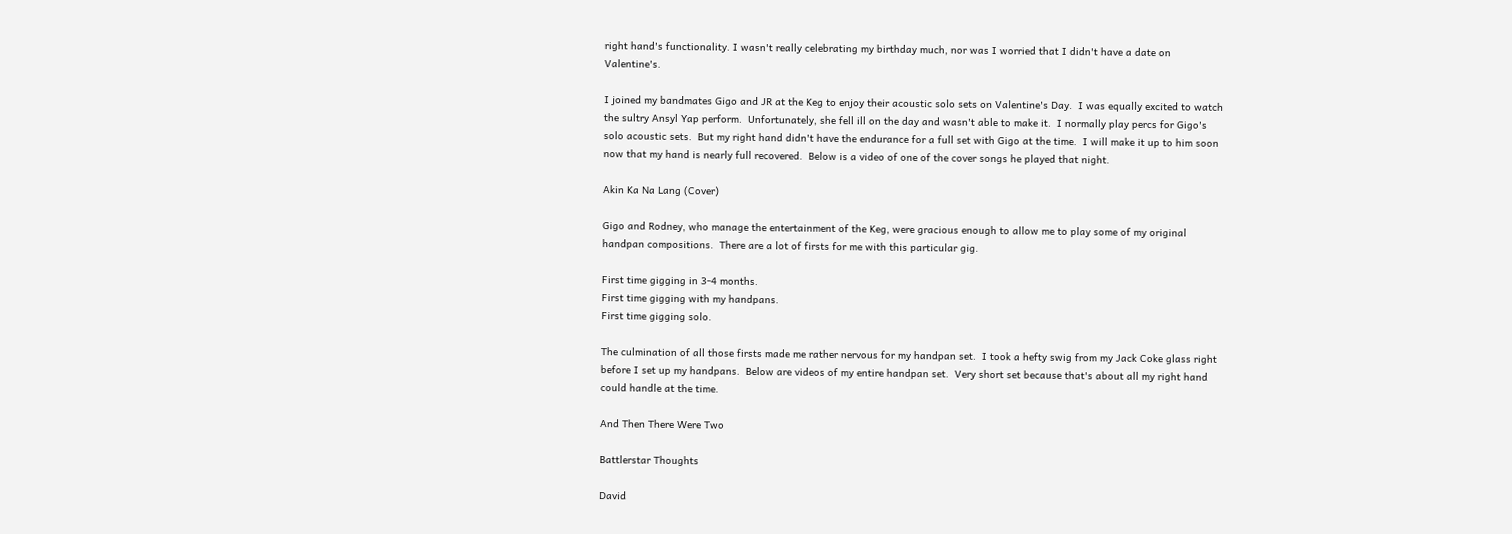right hand's functionality. I wasn't really celebrating my birthday much, nor was I worried that I didn't have a date on Valentine's.

I joined my bandmates Gigo and JR at the Keg to enjoy their acoustic solo sets on Valentine's Day.  I was equally excited to watch the sultry Ansyl Yap perform.  Unfortunately, she fell ill on the day and wasn't able to make it.  I normally play percs for Gigo's solo acoustic sets.  But my right hand didn't have the endurance for a full set with Gigo at the time.  I will make it up to him soon now that my hand is nearly full recovered.  Below is a video of one of the cover songs he played that night.

Akin Ka Na Lang (Cover)

Gigo and Rodney, who manage the entertainment of the Keg, were gracious enough to allow me to play some of my original handpan compositions.  There are a lot of firsts for me with this particular gig.

First time gigging in 3-4 months.
First time gigging with my handpans.
First time gigging solo.

The culmination of all those firsts made me rather nervous for my handpan set.  I took a hefty swig from my Jack Coke glass right before I set up my handpans.  Below are videos of my entire handpan set.  Very short set because that's about all my right hand could handle at the time.

And Then There Were Two

Battlerstar Thoughts

David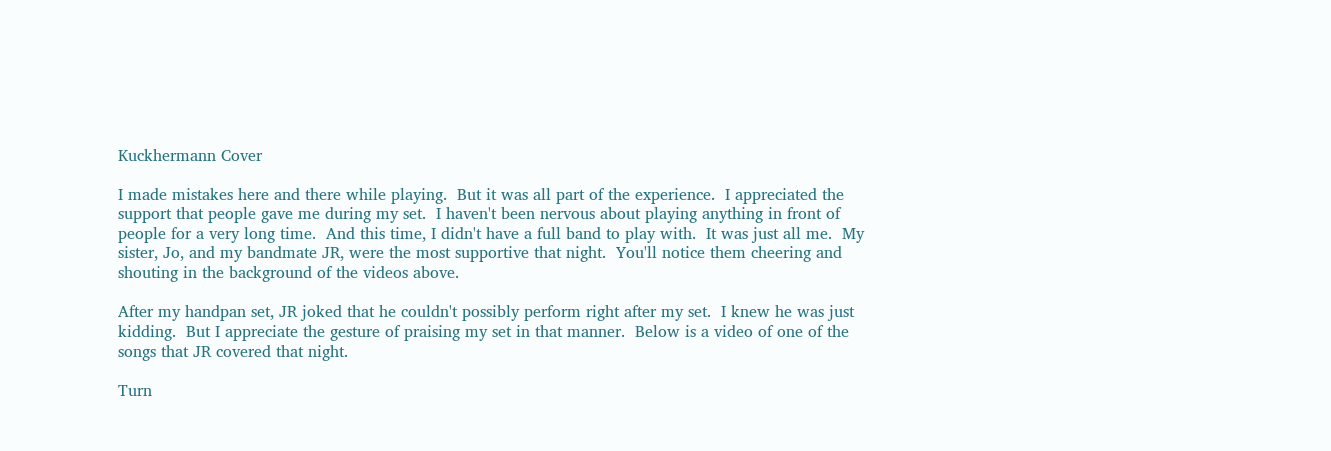Kuckhermann Cover

I made mistakes here and there while playing.  But it was all part of the experience.  I appreciated the support that people gave me during my set.  I haven't been nervous about playing anything in front of people for a very long time.  And this time, I didn't have a full band to play with.  It was just all me.  My sister, Jo, and my bandmate JR, were the most supportive that night.  You'll notice them cheering and shouting in the background of the videos above.

After my handpan set, JR joked that he couldn't possibly perform right after my set.  I knew he was just kidding.  But I appreciate the gesture of praising my set in that manner.  Below is a video of one of the songs that JR covered that night.

Turn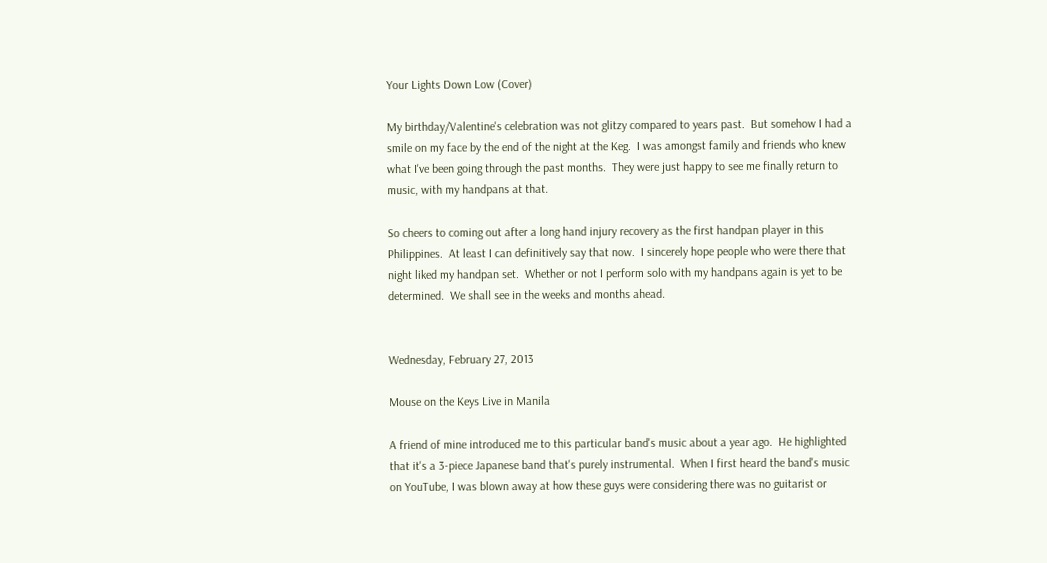Your Lights Down Low (Cover)

My birthday/Valentine's celebration was not glitzy compared to years past.  But somehow I had a smile on my face by the end of the night at the Keg.  I was amongst family and friends who knew what I've been going through the past months.  They were just happy to see me finally return to music, with my handpans at that.

So cheers to coming out after a long hand injury recovery as the first handpan player in this Philippines.  At least I can definitively say that now.  I sincerely hope people who were there that night liked my handpan set.  Whether or not I perform solo with my handpans again is yet to be determined.  We shall see in the weeks and months ahead.


Wednesday, February 27, 2013

Mouse on the Keys Live in Manila

A friend of mine introduced me to this particular band's music about a year ago.  He highlighted that it's a 3-piece Japanese band that's purely instrumental.  When I first heard the band's music on YouTube, I was blown away at how these guys were considering there was no guitarist or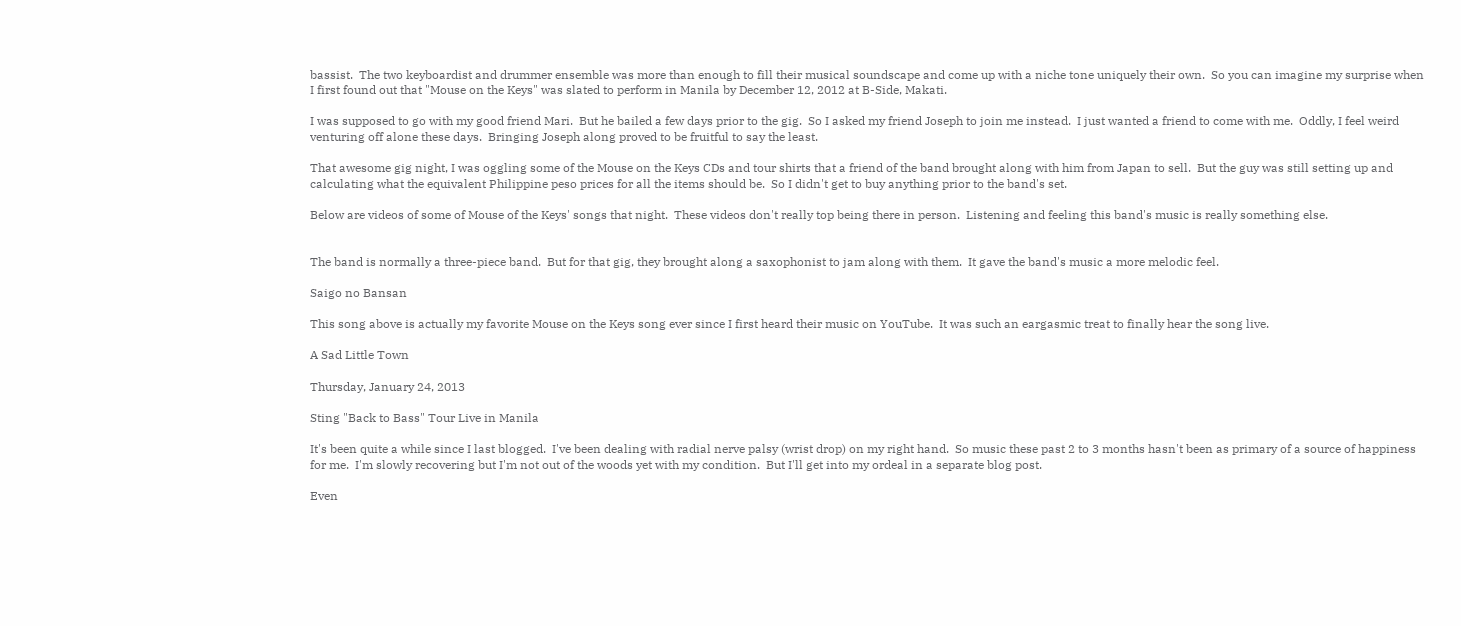bassist.  The two keyboardist and drummer ensemble was more than enough to fill their musical soundscape and come up with a niche tone uniquely their own.  So you can imagine my surprise when I first found out that "Mouse on the Keys" was slated to perform in Manila by December 12, 2012 at B-Side, Makati.

I was supposed to go with my good friend Mari.  But he bailed a few days prior to the gig.  So I asked my friend Joseph to join me instead.  I just wanted a friend to come with me.  Oddly, I feel weird venturing off alone these days.  Bringing Joseph along proved to be fruitful to say the least.

That awesome gig night, I was oggling some of the Mouse on the Keys CDs and tour shirts that a friend of the band brought along with him from Japan to sell.  But the guy was still setting up and calculating what the equivalent Philippine peso prices for all the items should be.  So I didn't get to buy anything prior to the band's set.

Below are videos of some of Mouse of the Keys' songs that night.  These videos don't really top being there in person.  Listening and feeling this band's music is really something else.


The band is normally a three-piece band.  But for that gig, they brought along a saxophonist to jam along with them.  It gave the band's music a more melodic feel.

Saigo no Bansan

This song above is actually my favorite Mouse on the Keys song ever since I first heard their music on YouTube.  It was such an eargasmic treat to finally hear the song live.

A Sad Little Town

Thursday, January 24, 2013

Sting "Back to Bass" Tour Live in Manila

It's been quite a while since I last blogged.  I've been dealing with radial nerve palsy (wrist drop) on my right hand.  So music these past 2 to 3 months hasn't been as primary of a source of happiness for me.  I'm slowly recovering but I'm not out of the woods yet with my condition.  But I'll get into my ordeal in a separate blog post.

Even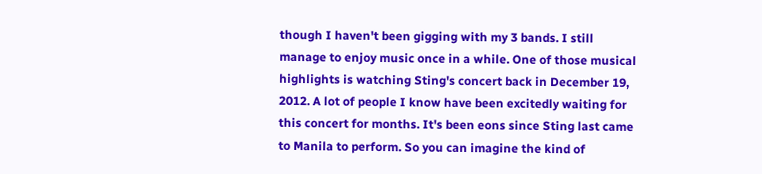though I haven't been gigging with my 3 bands. I still manage to enjoy music once in a while. One of those musical highlights is watching Sting's concert back in December 19, 2012. A lot of people I know have been excitedly waiting for this concert for months. It's been eons since Sting last came to Manila to perform. So you can imagine the kind of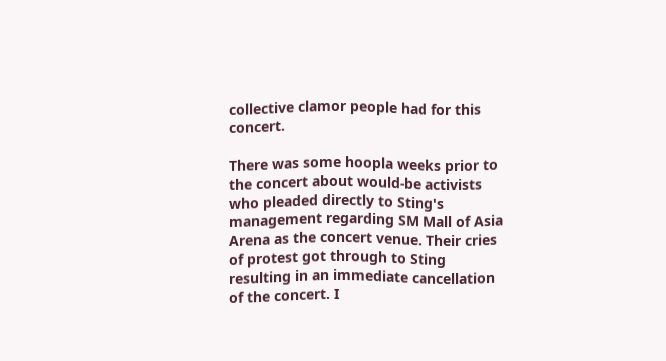collective clamor people had for this concert.

There was some hoopla weeks prior to the concert about would-be activists who pleaded directly to Sting's management regarding SM Mall of Asia Arena as the concert venue. Their cries of protest got through to Sting resulting in an immediate cancellation of the concert. I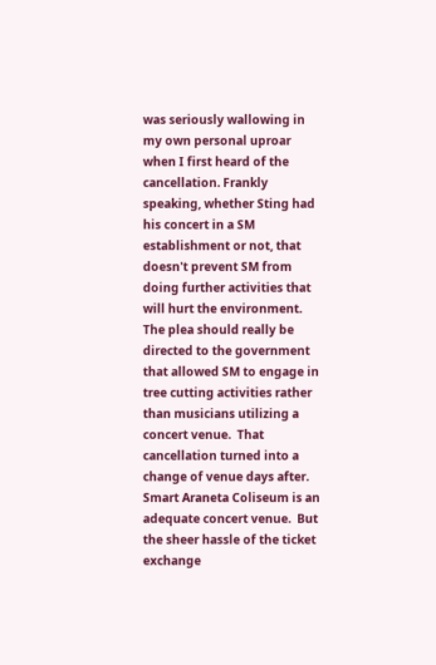was seriously wallowing in my own personal uproar when I first heard of the cancellation. Frankly speaking, whether Sting had his concert in a SM establishment or not, that doesn't prevent SM from doing further activities that will hurt the environment. The plea should really be directed to the government that allowed SM to engage in tree cutting activities rather than musicians utilizing a concert venue.  That cancellation turned into a change of venue days after. Smart Araneta Coliseum is an adequate concert venue.  But the sheer hassle of the ticket exchange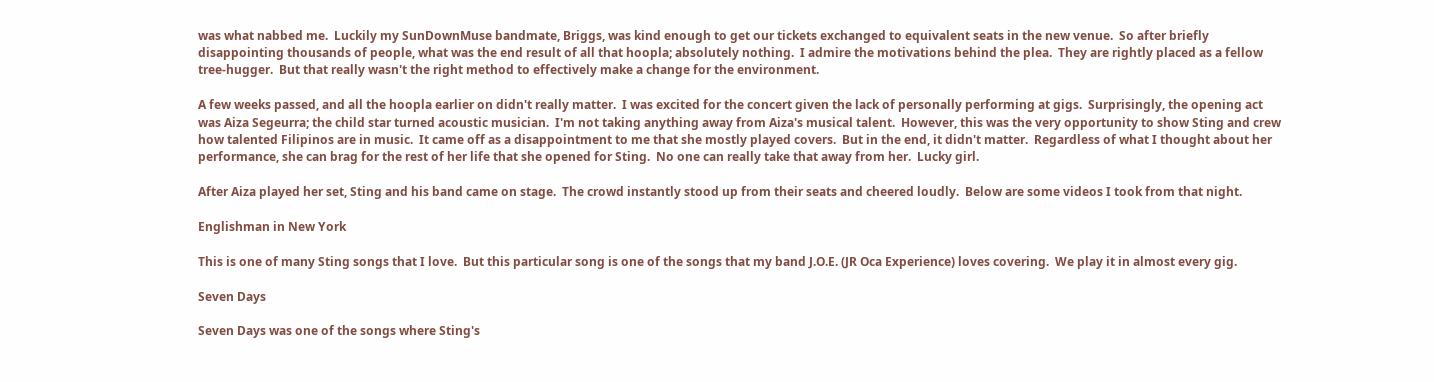was what nabbed me.  Luckily my SunDownMuse bandmate, Briggs, was kind enough to get our tickets exchanged to equivalent seats in the new venue.  So after briefly disappointing thousands of people, what was the end result of all that hoopla; absolutely nothing.  I admire the motivations behind the plea.  They are rightly placed as a fellow tree-hugger.  But that really wasn't the right method to effectively make a change for the environment.

A few weeks passed, and all the hoopla earlier on didn't really matter.  I was excited for the concert given the lack of personally performing at gigs.  Surprisingly, the opening act was Aiza Segeurra; the child star turned acoustic musician.  I'm not taking anything away from Aiza's musical talent.  However, this was the very opportunity to show Sting and crew how talented Filipinos are in music.  It came off as a disappointment to me that she mostly played covers.  But in the end, it didn't matter.  Regardless of what I thought about her performance, she can brag for the rest of her life that she opened for Sting.  No one can really take that away from her.  Lucky girl.

After Aiza played her set, Sting and his band came on stage.  The crowd instantly stood up from their seats and cheered loudly.  Below are some videos I took from that night.

Englishman in New York

This is one of many Sting songs that I love.  But this particular song is one of the songs that my band J.O.E. (JR Oca Experience) loves covering.  We play it in almost every gig.

Seven Days

Seven Days was one of the songs where Sting's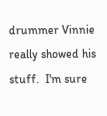drummer Vinnie really showed his stuff.  I'm sure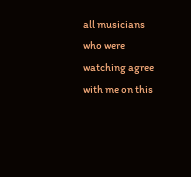all musicians who were watching agree with me on this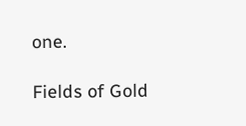one.

Fields of Gold